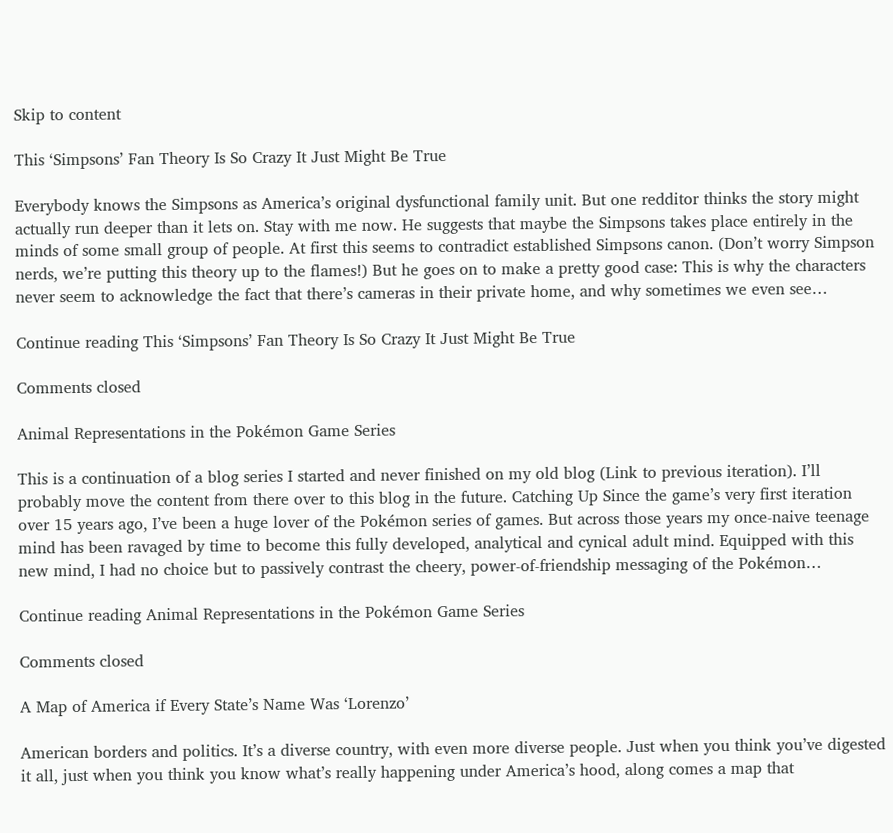Skip to content

This ‘Simpsons’ Fan Theory Is So Crazy It Just Might Be True

Everybody knows the Simpsons as America’s original dysfunctional family unit. But one redditor thinks the story might actually run deeper than it lets on. Stay with me now. He suggests that maybe the Simpsons takes place entirely in the minds of some small group of people. At first this seems to contradict established Simpsons canon. (Don’t worry Simpson nerds, we’re putting this theory up to the flames!) But he goes on to make a pretty good case: This is why the characters never seem to acknowledge the fact that there’s cameras in their private home, and why sometimes we even see…

Continue reading This ‘Simpsons’ Fan Theory Is So Crazy It Just Might Be True

Comments closed

Animal Representations in the Pokémon Game Series

This is a continuation of a blog series I started and never finished on my old blog (Link to previous iteration). I’ll probably move the content from there over to this blog in the future. Catching Up Since the game’s very first iteration over 15 years ago, I’ve been a huge lover of the Pokémon series of games. But across those years my once-naive teenage mind has been ravaged by time to become this fully developed, analytical and cynical adult mind. Equipped with this new mind, I had no choice but to passively contrast the cheery, power-of-friendship messaging of the Pokémon…

Continue reading Animal Representations in the Pokémon Game Series

Comments closed

A Map of America if Every State’s Name Was ‘Lorenzo’

American borders and politics. It’s a diverse country, with even more diverse people. Just when you think you’ve digested it all, just when you think you know what’s really happening under America’s hood, along comes a map that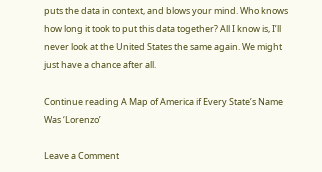puts the data in context, and blows your mind. Who knows how long it took to put this data together? All I know is, I’ll never look at the United States the same again. We might just have a chance after all.

Continue reading A Map of America if Every State’s Name Was ‘Lorenzo’

Leave a Comment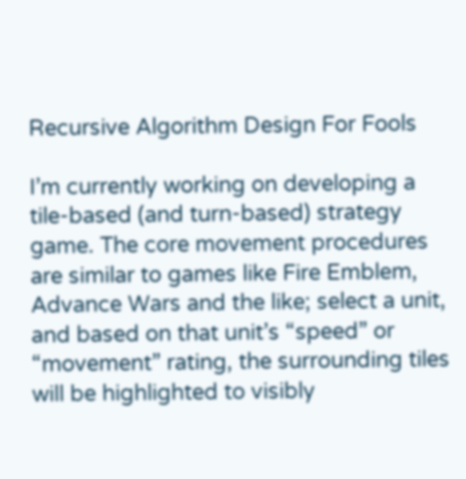Recursive Algorithm Design For Fools

I’m currently working on developing a tile-based (and turn-based) strategy game. The core movement procedures are similar to games like Fire Emblem, Advance Wars and the like; select a unit, and based on that unit’s “speed” or “movement” rating, the surrounding tiles will be highlighted to visibly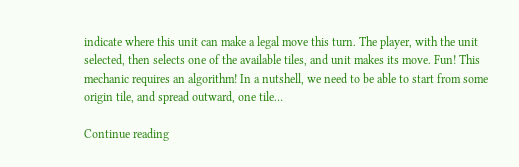indicate where this unit can make a legal move this turn. The player, with the unit selected, then selects one of the available tiles, and unit makes its move. Fun! This mechanic requires an algorithm! In a nutshell, we need to be able to start from some origin tile, and spread outward, one tile…

Continue reading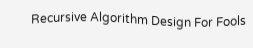Recursive Algorithm Design For Fools